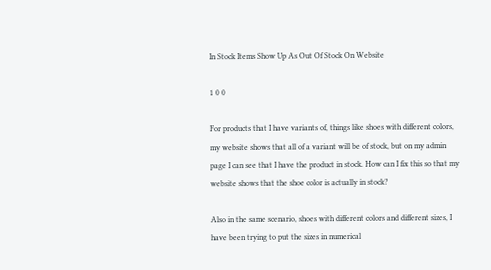In Stock Items Show Up As Out Of Stock On Website

1 0 0

For products that I have variants of, things like shoes with different colors, my website shows that all of a variant will be of stock, but on my admin page I can see that I have the product in stock. How can I fix this so that my website shows that the shoe color is actually in stock?

Also in the same scenario, shoes with different colors and different sizes, I have been trying to put the sizes in numerical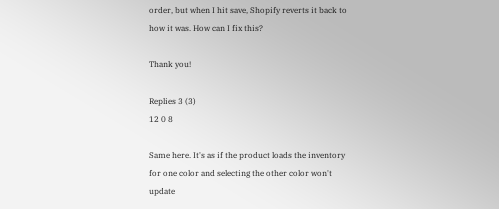order, but when I hit save, Shopify reverts it back to how it was. How can I fix this?

Thank you!

Replies 3 (3)
12 0 8

Same here. It's as if the product loads the inventory for one color and selecting the other color won't update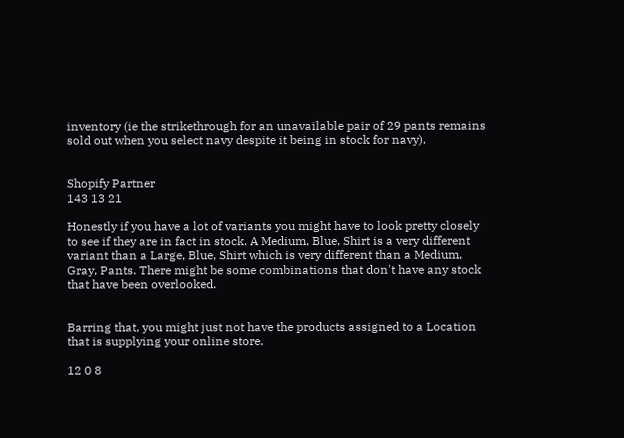inventory (ie the strikethrough for an unavailable pair of 29 pants remains sold out when you select navy despite it being in stock for navy).


Shopify Partner
143 13 21

Honestly if you have a lot of variants you might have to look pretty closely to see if they are in fact in stock. A Medium, Blue, Shirt is a very different variant than a Large, Blue, Shirt which is very different than a Medium, Gray, Pants. There might be some combinations that don't have any stock that have been overlooked.


Barring that, you might just not have the products assigned to a Location that is supplying your online store.

12 0 8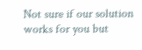Not sure if our solution works for you but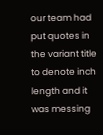our team had put quotes in the variant title to denote inch length and it was messing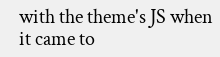with the theme's JS when it came to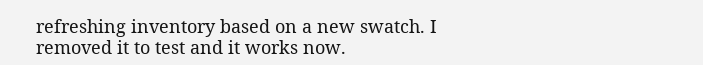refreshing inventory based on a new swatch. I removed it to test and it works now.